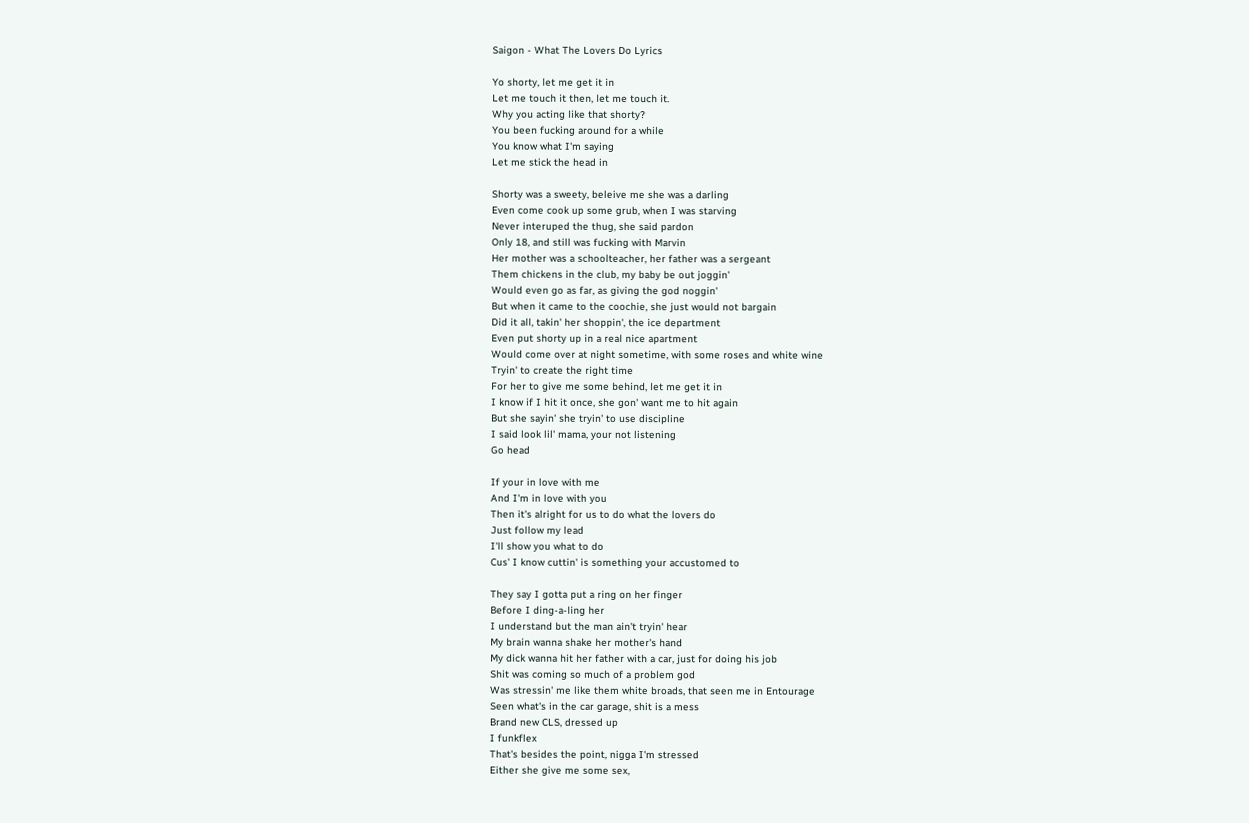Saigon - What The Lovers Do Lyrics

Yo shorty, let me get it in
Let me touch it then, let me touch it.
Why you acting like that shorty?
You been fucking around for a while
You know what I'm saying
Let me stick the head in

Shorty was a sweety, beleive me she was a darling
Even come cook up some grub, when I was starving
Never interuped the thug, she said pardon
Only 18, and still was fucking with Marvin
Her mother was a schoolteacher, her father was a sergeant
Them chickens in the club, my baby be out joggin'
Would even go as far, as giving the god noggin'
But when it came to the coochie, she just would not bargain
Did it all, takin' her shoppin', the ice department
Even put shorty up in a real nice apartment
Would come over at night sometime, with some roses and white wine
Tryin' to create the right time
For her to give me some behind, let me get it in
I know if I hit it once, she gon' want me to hit again
But she sayin' she tryin' to use discipline
I said look lil' mama, your not listening
Go head

If your in love with me
And I'm in love with you
Then it's alright for us to do what the lovers do
Just follow my lead
I'll show you what to do
Cus' I know cuttin' is something your accustomed to

They say I gotta put a ring on her finger
Before I ding-a-ling her
I understand but the man ain't tryin' hear
My brain wanna shake her mother's hand
My dick wanna hit her father with a car, just for doing his job
Shit was coming so much of a problem god
Was stressin' me like them white broads, that seen me in Entourage
Seen what's in the car garage, shit is a mess
Brand new CLS, dressed up
I funkflex
That's besides the point, nigga I'm stressed
Either she give me some sex,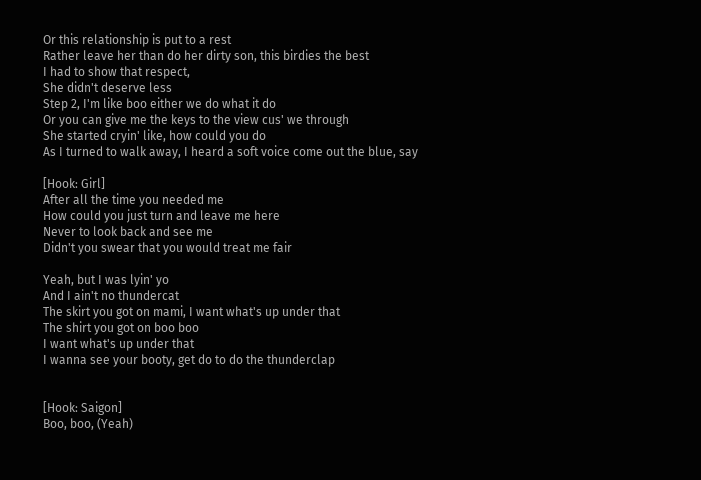Or this relationship is put to a rest
Rather leave her than do her dirty son, this birdies the best
I had to show that respect,
She didn't deserve less
Step 2, I'm like boo either we do what it do
Or you can give me the keys to the view cus' we through
She started cryin' like, how could you do
As I turned to walk away, I heard a soft voice come out the blue, say

[Hook: Girl]
After all the time you needed me
How could you just turn and leave me here
Never to look back and see me
Didn't you swear that you would treat me fair

Yeah, but I was lyin' yo
And I ain't no thundercat
The skirt you got on mami, I want what's up under that
The shirt you got on boo boo
I want what's up under that
I wanna see your booty, get do to do the thunderclap


[Hook: Saigon]
Boo, boo, (Yeah)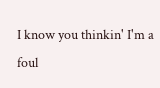I know you thinkin' I'm a foul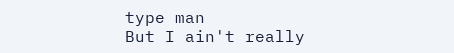type man
But I ain't really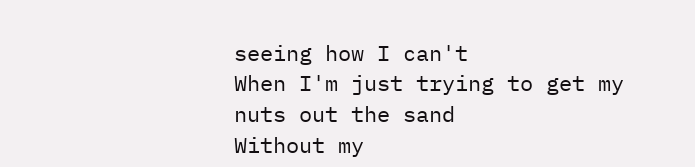seeing how I can't
When I'm just trying to get my nuts out the sand
Without my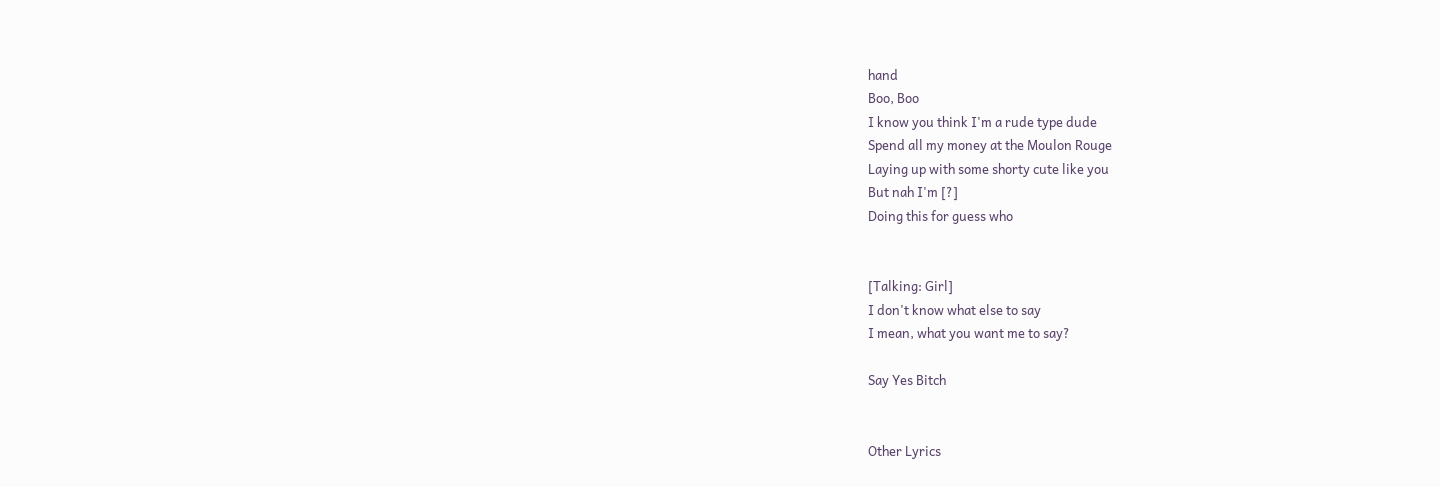hand
Boo, Boo
I know you think I'm a rude type dude
Spend all my money at the Moulon Rouge
Laying up with some shorty cute like you
But nah I'm [?]
Doing this for guess who


[Talking: Girl]
I don't know what else to say
I mean, what you want me to say?

Say Yes Bitch


Other Lyrics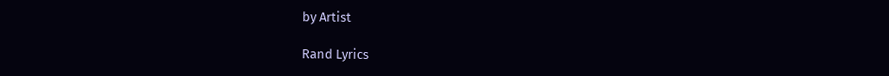by Artist

Rand Lyrics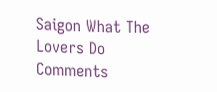Saigon What The Lovers Do Comments